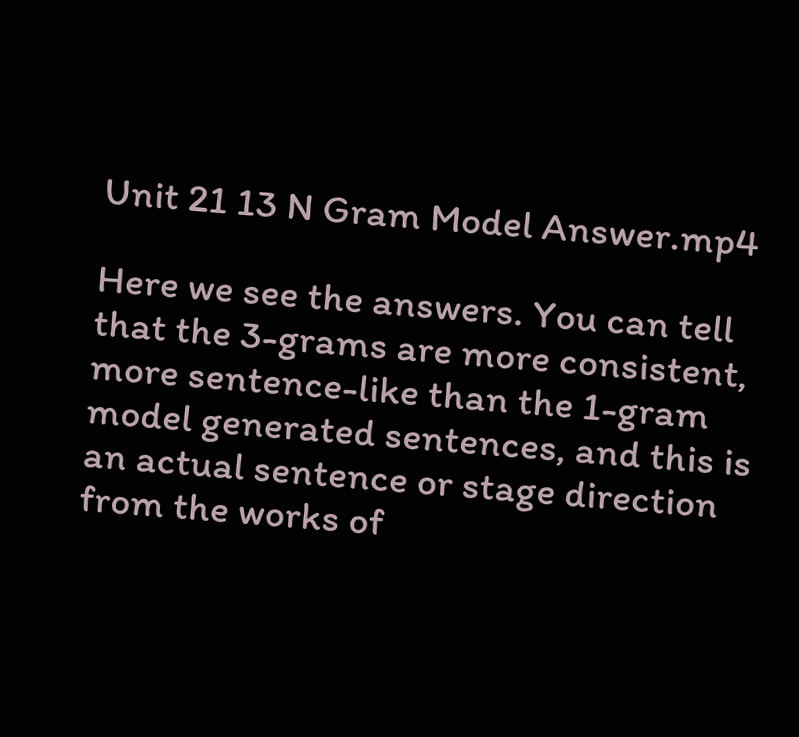Unit 21 13 N Gram Model Answer.mp4

Here we see the answers. You can tell that the 3-grams are more consistent, more sentence-like than the 1-gram model generated sentences, and this is an actual sentence or stage direction from the works of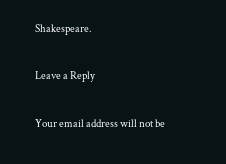Shakespeare.

Leave a Reply

Your email address will not be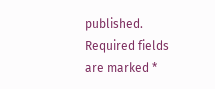published. Required fields are marked *